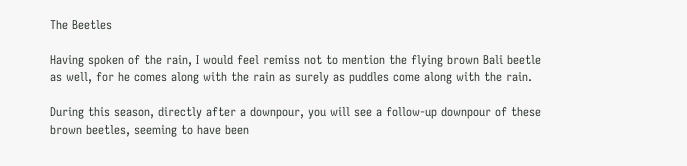The Beetles

Having spoken of the rain, I would feel remiss not to mention the flying brown Bali beetle as well, for he comes along with the rain as surely as puddles come along with the rain.

During this season, directly after a downpour, you will see a follow-up downpour of these brown beetles, seeming to have been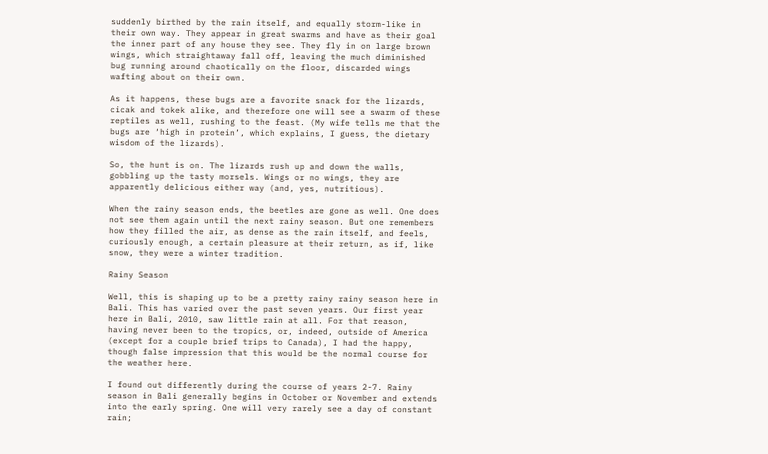suddenly birthed by the rain itself, and equally storm-like in their own way. They appear in great swarms and have as their goal the inner part of any house they see. They fly in on large brown wings, which straightaway fall off, leaving the much diminished bug running around chaotically on the floor, discarded wings wafting about on their own.

As it happens, these bugs are a favorite snack for the lizards, cicak and tokek alike, and therefore one will see a swarm of these reptiles as well, rushing to the feast. (My wife tells me that the bugs are ‘high in protein’, which explains, I guess, the dietary wisdom of the lizards).

So, the hunt is on. The lizards rush up and down the walls, gobbling up the tasty morsels. Wings or no wings, they are apparently delicious either way (and, yes, nutritious).

When the rainy season ends, the beetles are gone as well. One does not see them again until the next rainy season. But one remembers how they filled the air, as dense as the rain itself, and feels, curiously enough, a certain pleasure at their return, as if, like snow, they were a winter tradition.

Rainy Season

Well, this is shaping up to be a pretty rainy rainy season here in Bali. This has varied over the past seven years. Our first year here in Bali, 2010, saw little rain at all. For that reason, having never been to the tropics, or, indeed, outside of America (except for a couple brief trips to Canada), I had the happy, though false impression that this would be the normal course for the weather here.

I found out differently during the course of years 2-7. Rainy season in Bali generally begins in October or November and extends into the early spring. One will very rarely see a day of constant rain;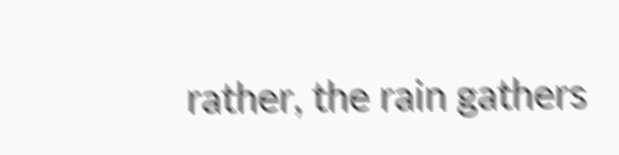rather, the rain gathers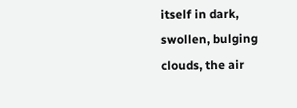itself in dark, swollen, bulging clouds, the air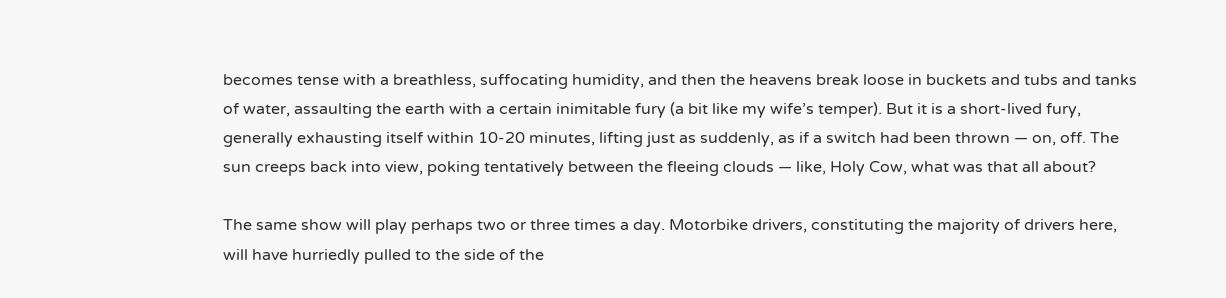becomes tense with a breathless, suffocating humidity, and then the heavens break loose in buckets and tubs and tanks of water, assaulting the earth with a certain inimitable fury (a bit like my wife’s temper). But it is a short-lived fury, generally exhausting itself within 10-20 minutes, lifting just as suddenly, as if a switch had been thrown — on, off. The sun creeps back into view, poking tentatively between the fleeing clouds — like, Holy Cow, what was that all about?

The same show will play perhaps two or three times a day. Motorbike drivers, constituting the majority of drivers here, will have hurriedly pulled to the side of the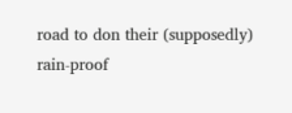road to don their (supposedly) rain-proof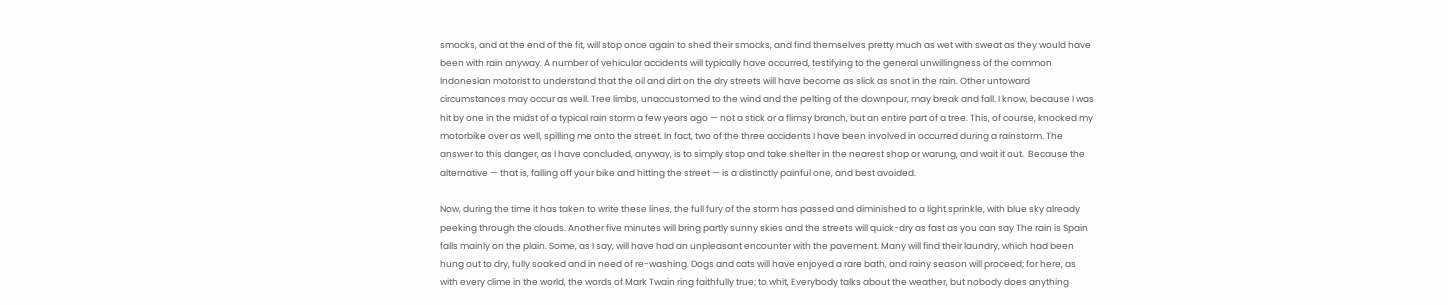smocks, and at the end of the fit, will stop once again to shed their smocks, and find themselves pretty much as wet with sweat as they would have been with rain anyway. A number of vehicular accidents will typically have occurred, testifying to the general unwillingness of the common Indonesian motorist to understand that the oil and dirt on the dry streets will have become as slick as snot in the rain. Other untoward circumstances may occur as well. Tree limbs, unaccustomed to the wind and the pelting of the downpour, may break and fall. I know, because I was hit by one in the midst of a typical rain storm a few years ago — not a stick or a flimsy branch, but an entire part of a tree. This, of course, knocked my motorbike over as well, spilling me onto the street. In fact, two of the three accidents I have been involved in occurred during a rainstorm. The answer to this danger, as I have concluded, anyway, is to simply stop and take shelter in the nearest shop or warung, and wait it out.  Because the alternative — that is, falling off your bike and hitting the street — is a distinctly painful one, and best avoided.

Now, during the time it has taken to write these lines, the full fury of the storm has passed and diminished to a light sprinkle, with blue sky already peeking through the clouds. Another five minutes will bring partly sunny skies and the streets will quick-dry as fast as you can say The rain is Spain falls mainly on the plain. Some, as I say, will have had an unpleasant encounter with the pavement. Many will find their laundry, which had been hung out to dry, fully soaked and in need of re-washing. Dogs and cats will have enjoyed a rare bath, and rainy season will proceed; for here, as with every clime in the world, the words of Mark Twain ring faithfully true; to whit, Everybody talks about the weather, but nobody does anything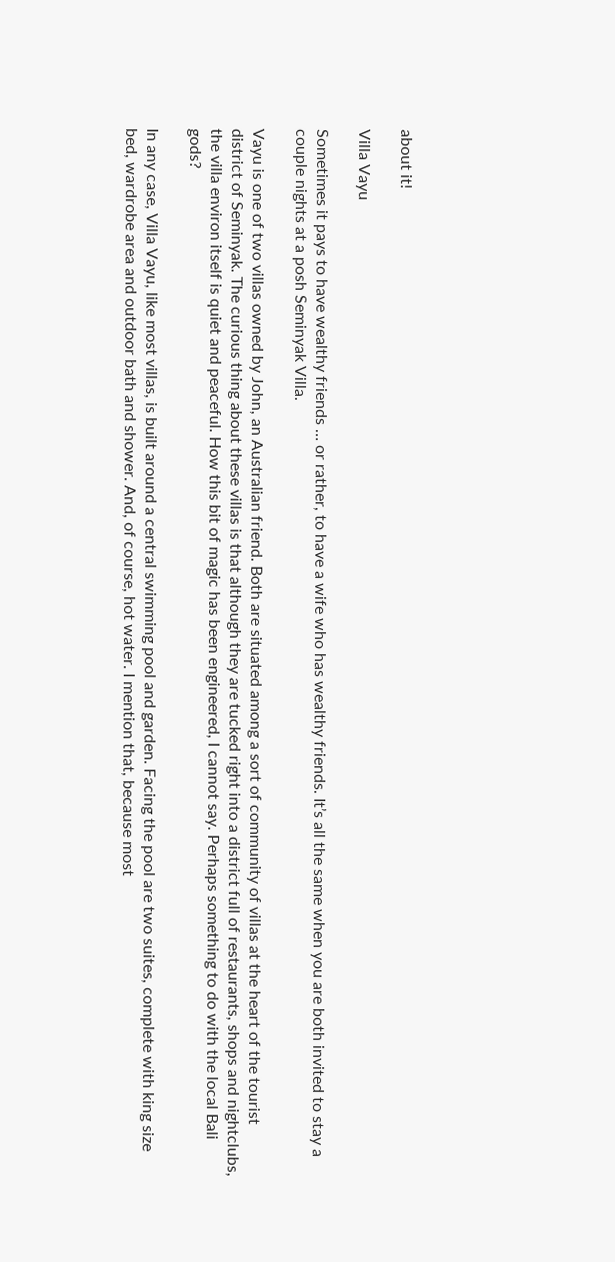about it!

Villa Vayu

Sometimes it pays to have wealthy friends … or rather, to have a wife who has wealthy friends. It’s all the same when you are both invited to stay a couple nights at a posh Seminyak Villa.

Vayu is one of two villas owned by John, an Australian friend. Both are situated among a sort of community of villas at the heart of the tourist district of Seminyak. The curious thing about these villas is that although they are tucked right into a district full of restaurants, shops and nightclubs, the villa environ itself is quiet and peaceful. How this bit of magic has been engineered, I cannot say. Perhaps something to do with the local Bali gods?

In any case, Villa Vayu, like most villas, is built around a central swimming pool and garden. Facing the pool are two suites, complete with king size bed, wardrobe area and outdoor bath and shower. And, of course, hot water. I mention that, because most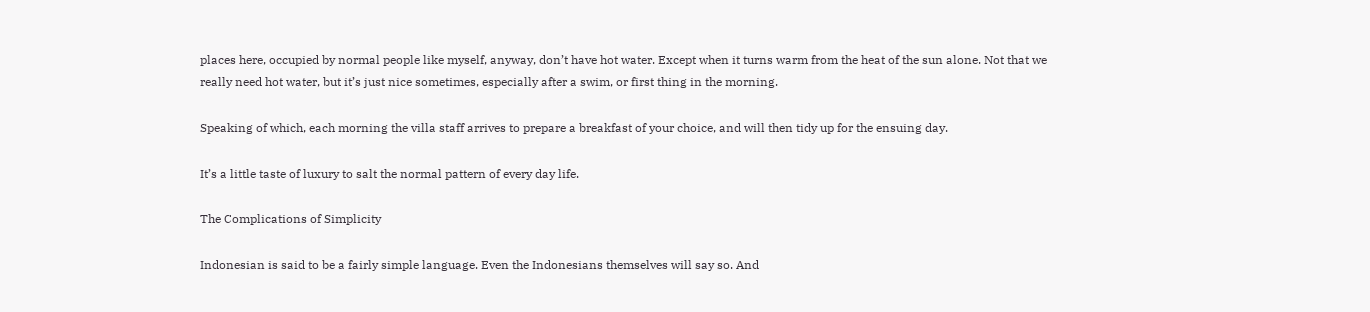places here, occupied by normal people like myself, anyway, don’t have hot water. Except when it turns warm from the heat of the sun alone. Not that we really need hot water, but it’s just nice sometimes, especially after a swim, or first thing in the morning.

Speaking of which, each morning the villa staff arrives to prepare a breakfast of your choice, and will then tidy up for the ensuing day.

It’s a little taste of luxury to salt the normal pattern of every day life.

The Complications of Simplicity

Indonesian is said to be a fairly simple language. Even the Indonesians themselves will say so. And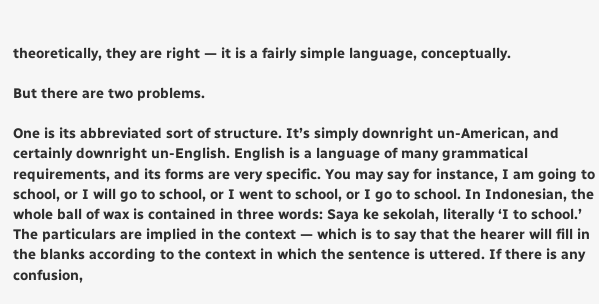theoretically, they are right — it is a fairly simple language, conceptually.

But there are two problems.

One is its abbreviated sort of structure. It’s simply downright un-American, and certainly downright un-English. English is a language of many grammatical requirements, and its forms are very specific. You may say for instance, I am going to school, or I will go to school, or I went to school, or I go to school. In Indonesian, the whole ball of wax is contained in three words: Saya ke sekolah, literally ‘I to school.’ The particulars are implied in the context — which is to say that the hearer will fill in the blanks according to the context in which the sentence is uttered. If there is any confusion,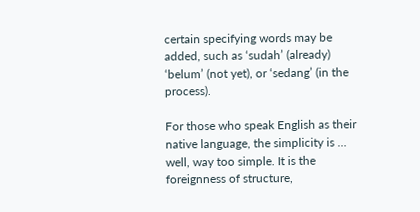certain specifying words may be added, such as ‘sudah’ (already) ‘belum’ (not yet), or ‘sedang’ (in the process).

For those who speak English as their native language, the simplicity is … well, way too simple. It is the foreignness of structure,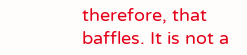therefore, that baffles. It is not a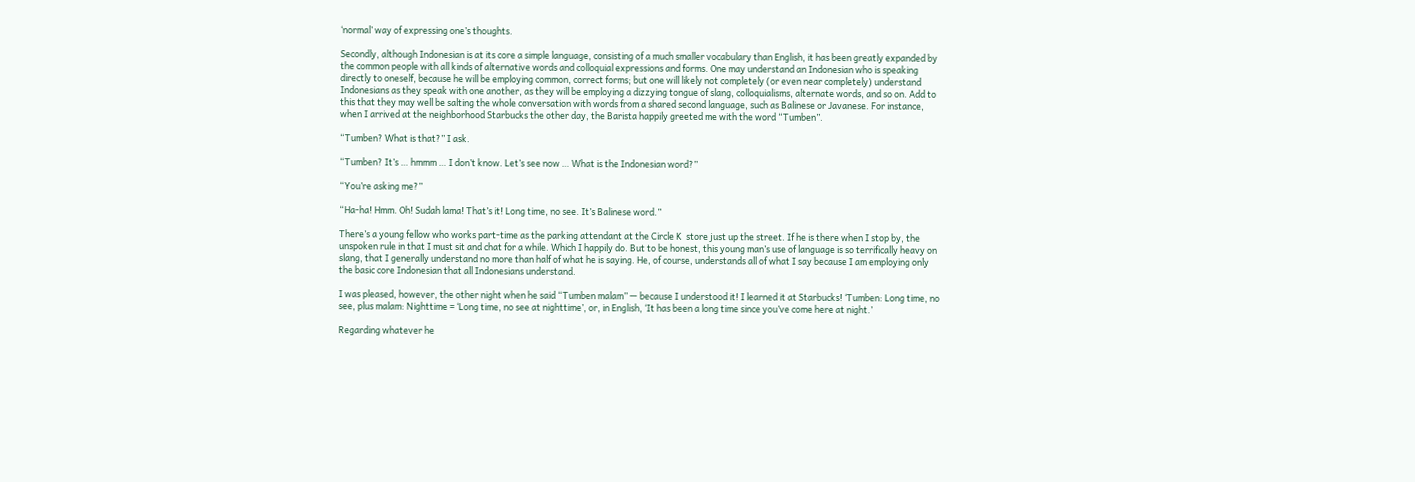‘normal’ way of expressing one’s thoughts.

Secondly, although Indonesian is at its core a simple language, consisting of a much smaller vocabulary than English, it has been greatly expanded by the common people with all kinds of alternative words and colloquial expressions and forms. One may understand an Indonesian who is speaking directly to oneself, because he will be employing common, correct forms; but one will likely not completely (or even near completely) understand Indonesians as they speak with one another, as they will be employing a dizzying tongue of slang, colloquialisms, alternate words, and so on. Add to this that they may well be salting the whole conversation with words from a shared second language, such as Balinese or Javanese. For instance, when I arrived at the neighborhood Starbucks the other day, the Barista happily greeted me with the word “Tumben”.

“Tumben? What is that?” I ask.

“Tumben? It’s … hmmm … I don’t know. Let’s see now … What is the Indonesian word?”

“You’re asking me?”

“Ha-ha! Hmm. Oh! Sudah lama! That’s it! Long time, no see. It’s Balinese word.”

There’s a young fellow who works part-time as the parking attendant at the Circle K  store just up the street. If he is there when I stop by, the unspoken rule in that I must sit and chat for a while. Which I happily do. But to be honest, this young man’s use of language is so terrifically heavy on slang, that I generally understand no more than half of what he is saying. He, of course, understands all of what I say because I am employing only the basic core Indonesian that all Indonesians understand.

I was pleased, however, the other night when he said “Tumben malam” — because I understood it! I learned it at Starbucks! ‘Tumben: Long time, no see, plus malam: Nighttime = ‘Long time, no see at nighttime’, or, in English, ‘It has been a long time since you’ve come here at night.’

Regarding whatever he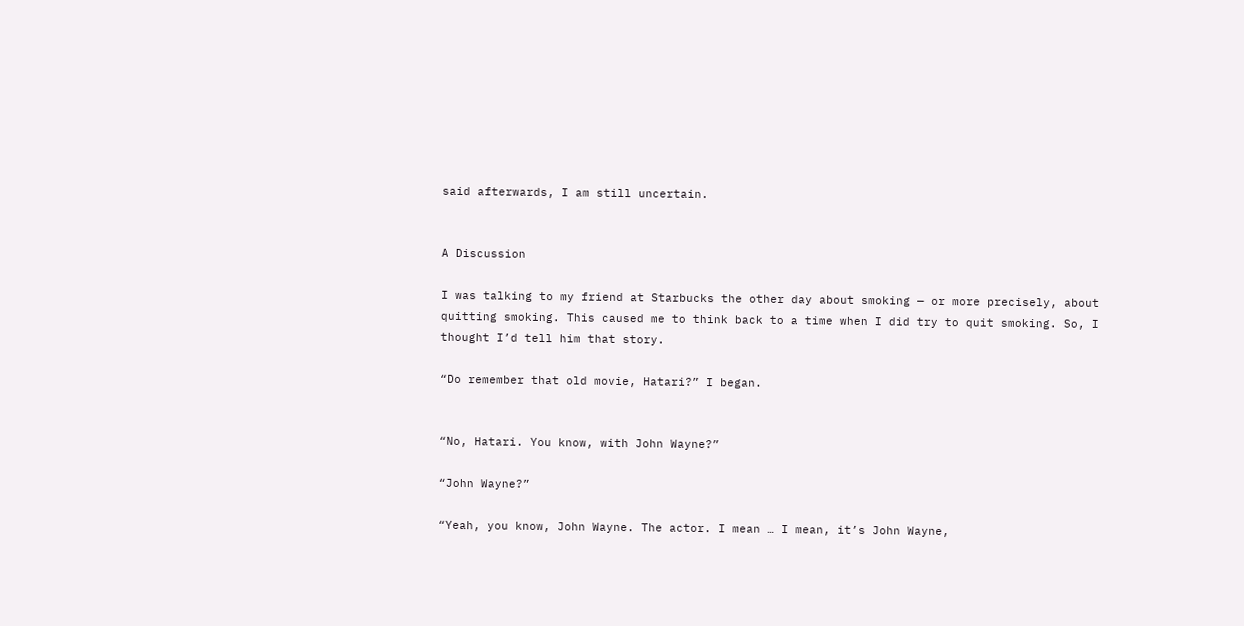said afterwards, I am still uncertain.


A Discussion

I was talking to my friend at Starbucks the other day about smoking — or more precisely, about quitting smoking. This caused me to think back to a time when I did try to quit smoking. So, I thought I’d tell him that story.

“Do remember that old movie, Hatari?” I began.


“No, Hatari. You know, with John Wayne?”

“John Wayne?”

“Yeah, you know, John Wayne. The actor. I mean … I mean, it’s John Wayne,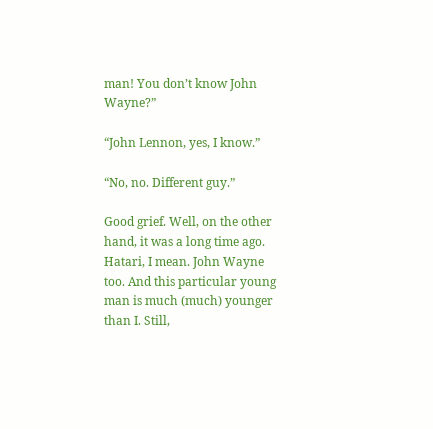man! You don’t know John Wayne?”

“John Lennon, yes, I know.”

“No, no. Different guy.”

Good grief. Well, on the other hand, it was a long time ago. Hatari, I mean. John Wayne too. And this particular young man is much (much) younger than I. Still,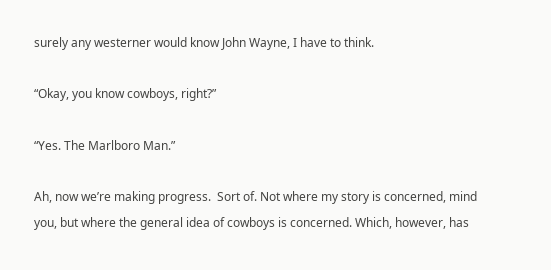surely any westerner would know John Wayne, I have to think.

“Okay, you know cowboys, right?”

“Yes. The Marlboro Man.”

Ah, now we’re making progress.  Sort of. Not where my story is concerned, mind you, but where the general idea of cowboys is concerned. Which, however, has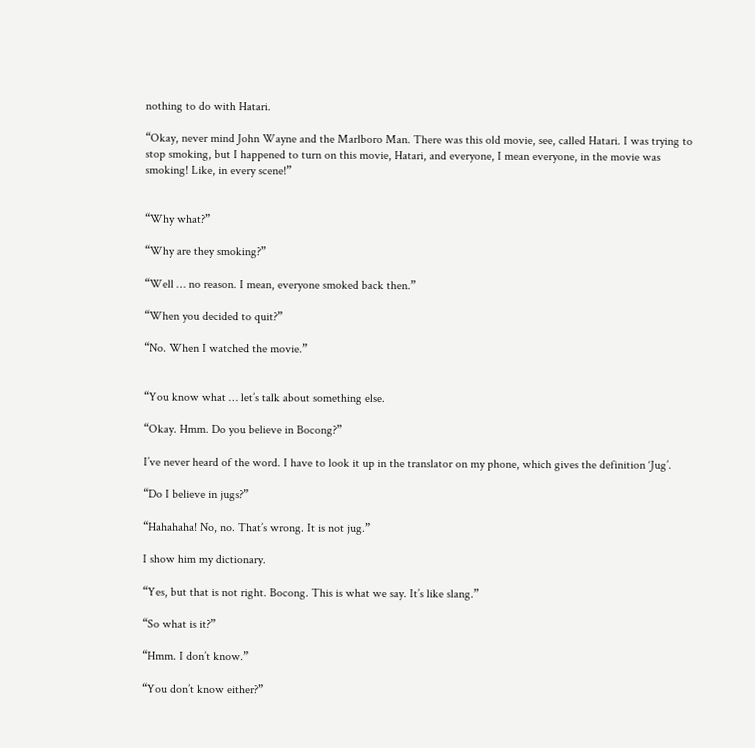nothing to do with Hatari.

“Okay, never mind John Wayne and the Marlboro Man. There was this old movie, see, called Hatari. I was trying to stop smoking, but I happened to turn on this movie, Hatari, and everyone, I mean everyone, in the movie was smoking! Like, in every scene!”


“Why what?”

“Why are they smoking?”

“Well … no reason. I mean, everyone smoked back then.”

“When you decided to quit?”

“No. When I watched the movie.”


“You know what … let’s talk about something else.

“Okay. Hmm. Do you believe in Bocong?”

I’ve never heard of the word. I have to look it up in the translator on my phone, which gives the definition ‘Jug’.

“Do I believe in jugs?”

“Hahahaha! No, no. That’s wrong. It is not jug.”

I show him my dictionary.

“Yes, but that is not right. Bocong. This is what we say. It’s like slang.”

“So what is it?”

“Hmm. I don’t know.”

“You don’t know either?”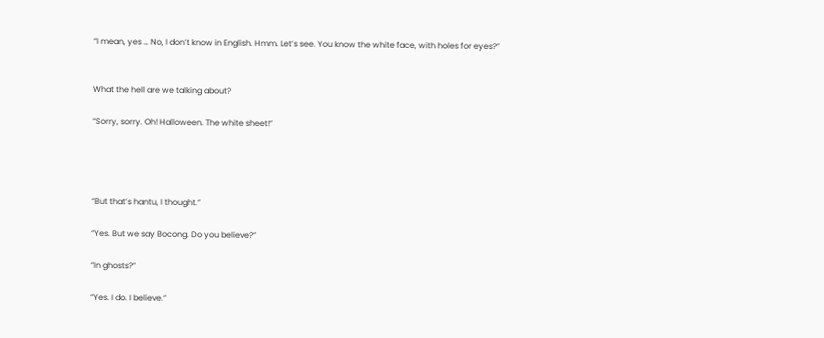“I mean, yes … No, I don’t know in English. Hmm. Let’s see. You know the white face, with holes for eyes?”


What the hell are we talking about?

“Sorry, sorry. Oh! Halloween. The white sheet!”




“But that’s hantu, I thought.”

“Yes. But we say Bocong. Do you believe?”

“In ghosts?”

“Yes. I do. I believe.”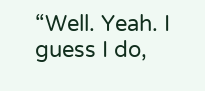“Well. Yeah. I guess I do,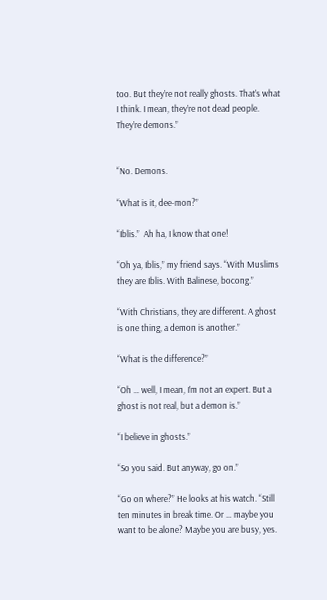too. But they’re not really ghosts. That’s what I think. I mean, they’re not dead people. They’re demons.”


“No. Demons.

“What is it, dee-mon?”

“Iblis.”  Ah ha, I know that one!

“Oh ya, Iblis,” my friend says. “With Muslims they are Iblis. With Balinese, bocong.”

“With Christians, they are different. A ghost is one thing, a demon is another.”

“What is the difference?”

“Oh … well, I mean, I’m not an expert. But a ghost is not real, but a demon is.”

“I believe in ghosts.”

“So you said. But anyway, go on.”

“Go on where?” He looks at his watch. “Still ten minutes in break time. Or … maybe you want to be alone? Maybe you are busy, yes.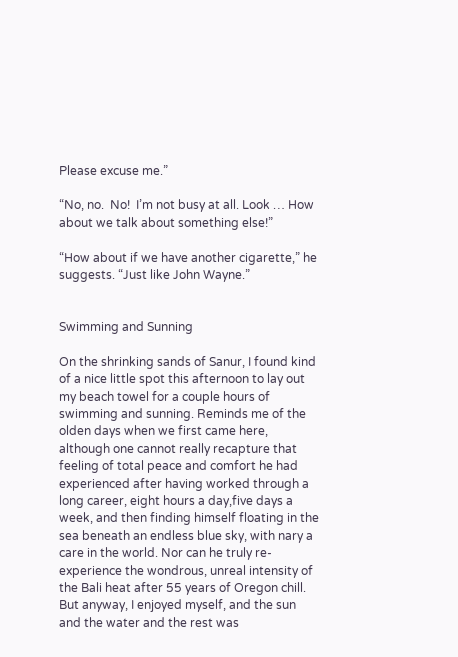Please excuse me.”

“No, no.  No!  I’m not busy at all. Look … How about we talk about something else!”

“How about if we have another cigarette,” he suggests. “Just like John Wayne.”


Swimming and Sunning

On the shrinking sands of Sanur, I found kind of a nice little spot this afternoon to lay out my beach towel for a couple hours of swimming and sunning. Reminds me of the olden days when we first came here, although one cannot really recapture that feeling of total peace and comfort he had experienced after having worked through a long career, eight hours a day,five days a week, and then finding himself floating in the sea beneath an endless blue sky, with nary a care in the world. Nor can he truly re-experience the wondrous, unreal intensity of the Bali heat after 55 years of Oregon chill. But anyway, I enjoyed myself, and the sun and the water and the rest was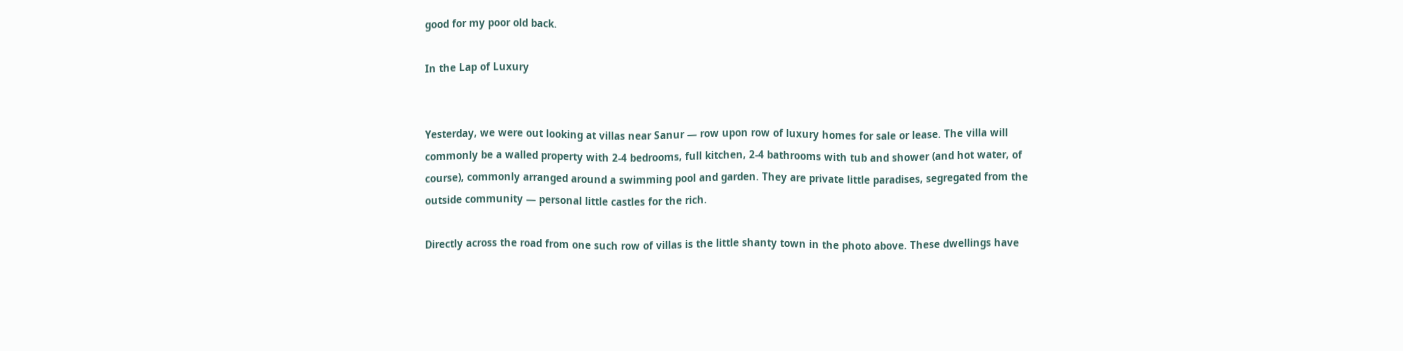good for my poor old back.

In the Lap of Luxury


Yesterday, we were out looking at villas near Sanur — row upon row of luxury homes for sale or lease. The villa will commonly be a walled property with 2-4 bedrooms, full kitchen, 2-4 bathrooms with tub and shower (and hot water, of course), commonly arranged around a swimming pool and garden. They are private little paradises, segregated from the outside community — personal little castles for the rich.

Directly across the road from one such row of villas is the little shanty town in the photo above. These dwellings have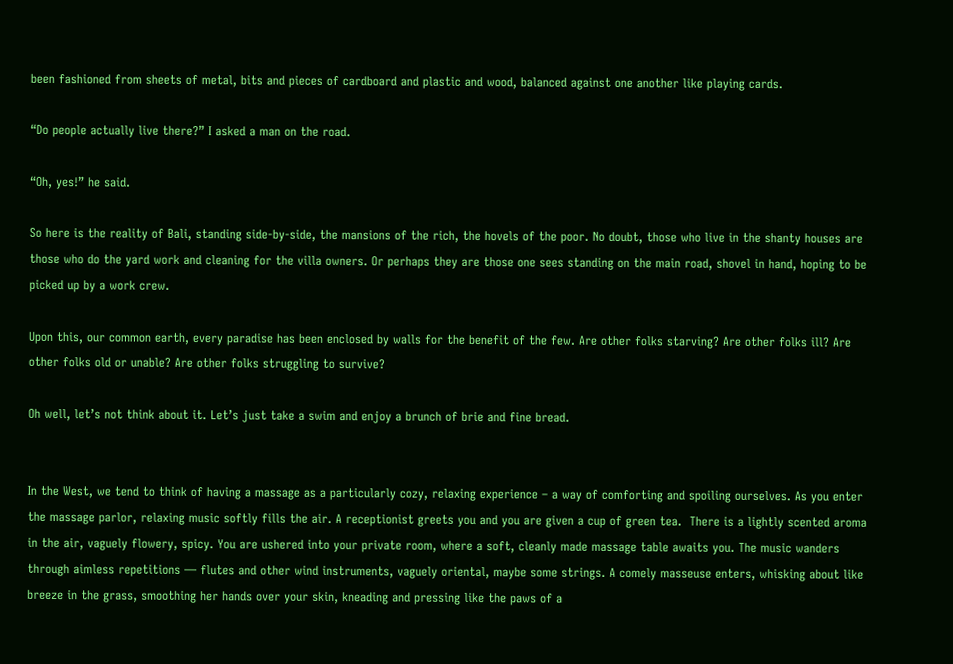been fashioned from sheets of metal, bits and pieces of cardboard and plastic and wood, balanced against one another like playing cards.

“Do people actually live there?” I asked a man on the road.

“Oh, yes!” he said.

So here is the reality of Bali, standing side-by-side, the mansions of the rich, the hovels of the poor. No doubt, those who live in the shanty houses are those who do the yard work and cleaning for the villa owners. Or perhaps they are those one sees standing on the main road, shovel in hand, hoping to be picked up by a work crew.

Upon this, our common earth, every paradise has been enclosed by walls for the benefit of the few. Are other folks starving? Are other folks ill? Are other folks old or unable? Are other folks struggling to survive?

Oh well, let’s not think about it. Let’s just take a swim and enjoy a brunch of brie and fine bread.


In the West, we tend to think of having a massage as a particularly cozy, relaxing experience – a way of comforting and spoiling ourselves. As you enter the massage parlor, relaxing music softly fills the air. A receptionist greets you and you are given a cup of green tea.  There is a lightly scented aroma in the air, vaguely flowery, spicy. You are ushered into your private room, where a soft, cleanly made massage table awaits you. The music wanders through aimless repetitions — flutes and other wind instruments, vaguely oriental, maybe some strings. A comely masseuse enters, whisking about like breeze in the grass, smoothing her hands over your skin, kneading and pressing like the paws of a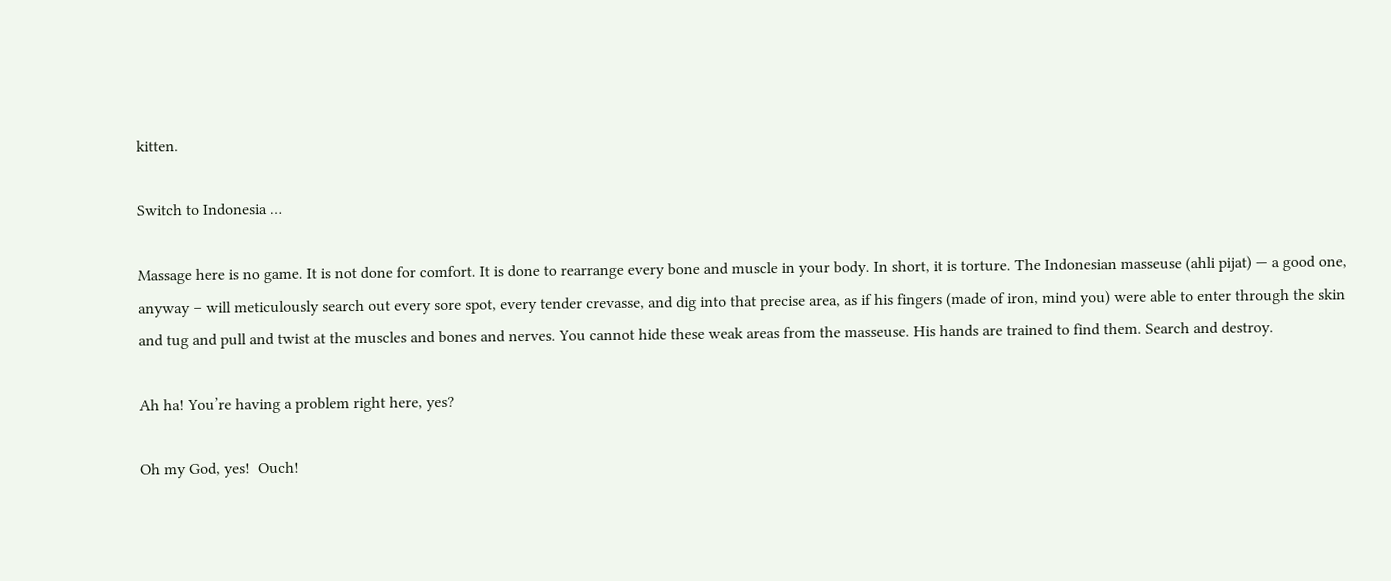kitten.

Switch to Indonesia …

Massage here is no game. It is not done for comfort. It is done to rearrange every bone and muscle in your body. In short, it is torture. The Indonesian masseuse (ahli pijat) — a good one, anyway – will meticulously search out every sore spot, every tender crevasse, and dig into that precise area, as if his fingers (made of iron, mind you) were able to enter through the skin and tug and pull and twist at the muscles and bones and nerves. You cannot hide these weak areas from the masseuse. His hands are trained to find them. Search and destroy.

Ah ha! You’re having a problem right here, yes?

Oh my God, yes!  Ouch!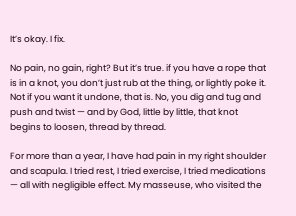It’s okay. I fix.

No pain, no gain, right? But it’s true. if you have a rope that is in a knot, you don’t just rub at the thing, or lightly poke it. Not if you want it undone, that is. No, you dig and tug and push and twist — and by God, little by little, that knot begins to loosen, thread by thread.

For more than a year, I have had pain in my right shoulder and scapula. I tried rest, I tried exercise, I tried medications — all with negligible effect. My masseuse, who visited the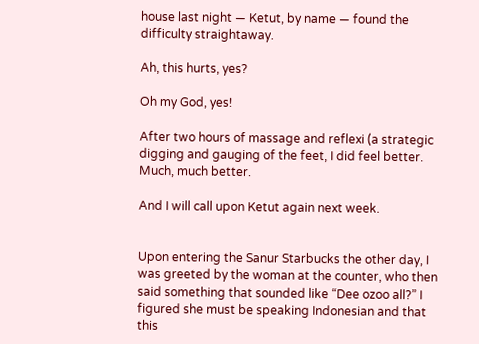house last night — Ketut, by name — found the difficulty straightaway.

Ah, this hurts, yes?

Oh my God, yes!

After two hours of massage and reflexi (a strategic digging and gauging of the feet, I did feel better. Much, much better.

And I will call upon Ketut again next week.


Upon entering the Sanur Starbucks the other day, I was greeted by the woman at the counter, who then said something that sounded like “Dee ozoo all?” I figured she must be speaking Indonesian and that this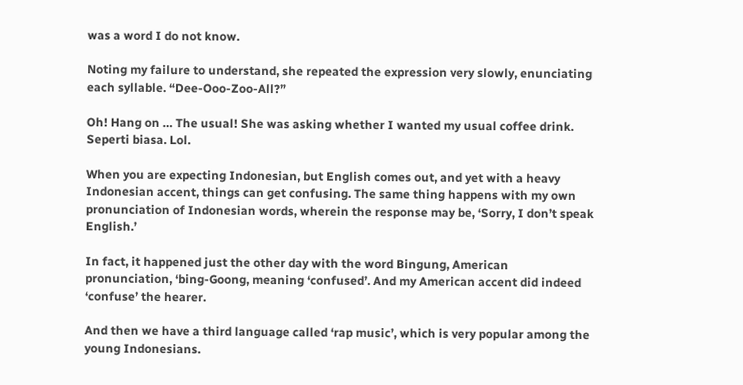was a word I do not know.

Noting my failure to understand, she repeated the expression very slowly, enunciating each syllable. “Dee-Ooo-Zoo-All?”

Oh! Hang on … The usual! She was asking whether I wanted my usual coffee drink. Seperti biasa. Lol.

When you are expecting Indonesian, but English comes out, and yet with a heavy Indonesian accent, things can get confusing. The same thing happens with my own pronunciation of Indonesian words, wherein the response may be, ‘Sorry, I don’t speak English.’

In fact, it happened just the other day with the word Bingung, American pronunciation, ‘bing-Goong, meaning ‘confused’. And my American accent did indeed ‘confuse’ the hearer.

And then we have a third language called ‘rap music’, which is very popular among the young Indonesians.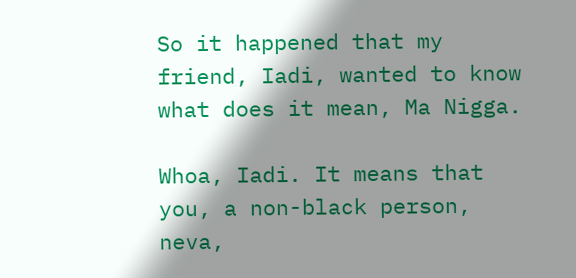So it happened that my friend, Iadi, wanted to know what does it mean, Ma Nigga.

Whoa, Iadi. It means that you, a non-black person, neva,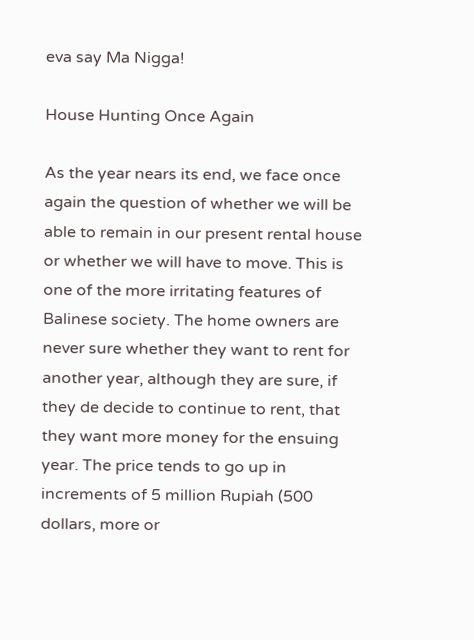eva say Ma Nigga!

House Hunting Once Again

As the year nears its end, we face once again the question of whether we will be able to remain in our present rental house or whether we will have to move. This is one of the more irritating features of Balinese society. The home owners are never sure whether they want to rent for another year, although they are sure, if they de decide to continue to rent, that they want more money for the ensuing year. The price tends to go up in increments of 5 million Rupiah (500 dollars, more or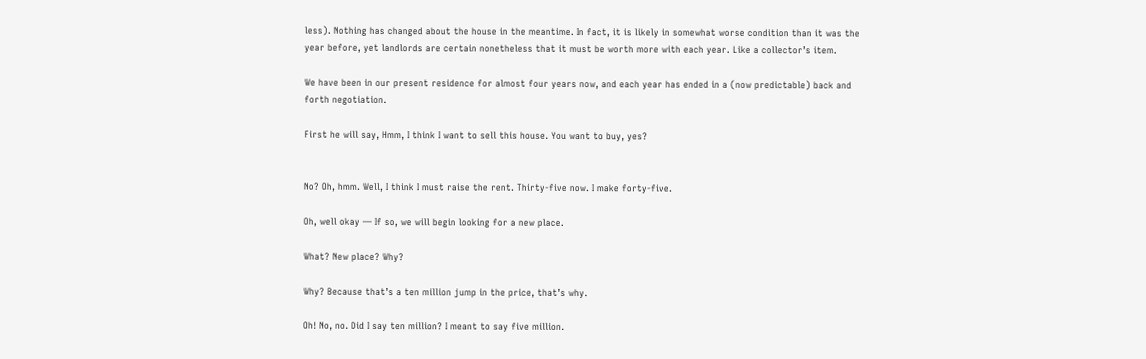less). Nothing has changed about the house in the meantime. In fact, it is likely in somewhat worse condition than it was the year before, yet landlords are certain nonetheless that it must be worth more with each year. Like a collector’s item.

We have been in our present residence for almost four years now, and each year has ended in a (now predictable) back and forth negotiation.

First he will say, Hmm, I think I want to sell this house. You want to buy, yes?


No? Oh, hmm. Well, I think I must raise the rent. Thirty-five now. I make forty-five.

Oh, well okay — If so, we will begin looking for a new place.

What? New place? Why?

Why? Because that’s a ten million jump in the price, that’s why.

Oh! No, no. Did I say ten million? I meant to say five million.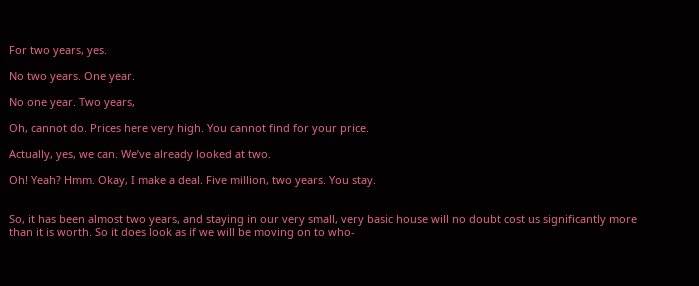For two years, yes.

No two years. One year.

No one year. Two years,

Oh, cannot do. Prices here very high. You cannot find for your price.

Actually, yes, we can. We’ve already looked at two.

Oh! Yeah? Hmm. Okay, I make a deal. Five million, two years. You stay.


So, it has been almost two years, and staying in our very small, very basic house will no doubt cost us significantly more than it is worth. So it does look as if we will be moving on to who-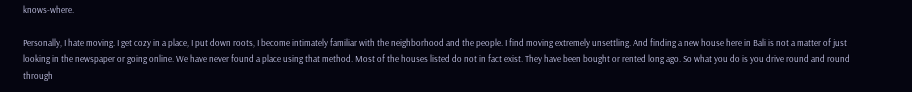knows-where.

Personally, I hate moving. I get cozy in a place, I put down roots, I become intimately familiar with the neighborhood and the people. I find moving extremely unsettling. And finding a new house here in Bali is not a matter of just looking in the newspaper or going online. We have never found a place using that method. Most of the houses listed do not in fact exist. They have been bought or rented long ago. So what you do is you drive round and round through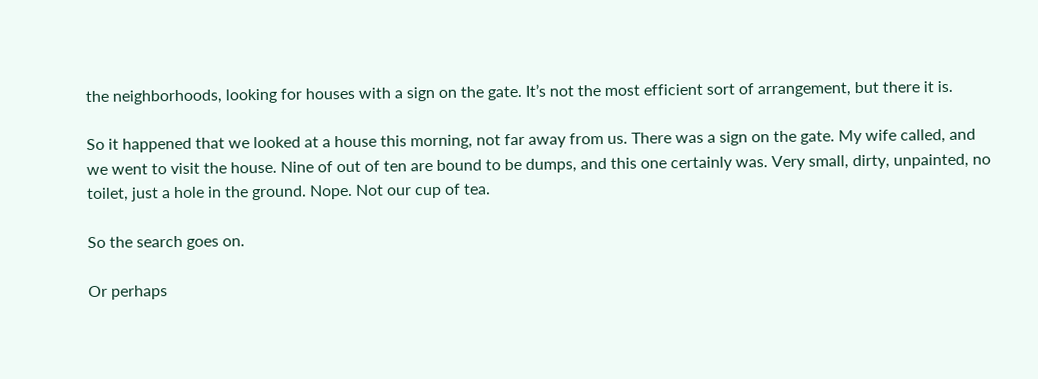the neighborhoods, looking for houses with a sign on the gate. It’s not the most efficient sort of arrangement, but there it is.

So it happened that we looked at a house this morning, not far away from us. There was a sign on the gate. My wife called, and we went to visit the house. Nine of out of ten are bound to be dumps, and this one certainly was. Very small, dirty, unpainted, no toilet, just a hole in the ground. Nope. Not our cup of tea.

So the search goes on.

Or perhaps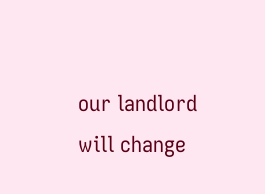our landlord will change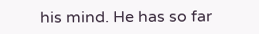his mind. He has so far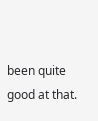been quite good at that.